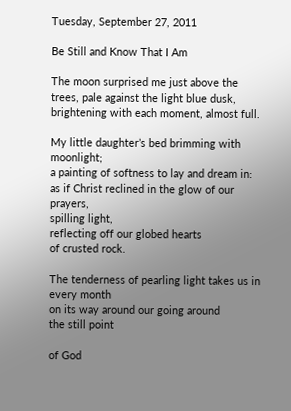Tuesday, September 27, 2011

Be Still and Know That I Am

The moon surprised me just above the trees, pale against the light blue dusk,
brightening with each moment, almost full.

My little daughter’s bed brimming with moonlight;
a painting of softness to lay and dream in:
as if Christ reclined in the glow of our prayers,
spilling light,
reflecting off our globed hearts
of crusted rock.

The tenderness of pearling light takes us in every month
on its way around our going around
the still point

of God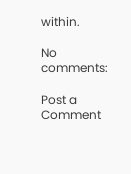within.

No comments:

Post a Comment